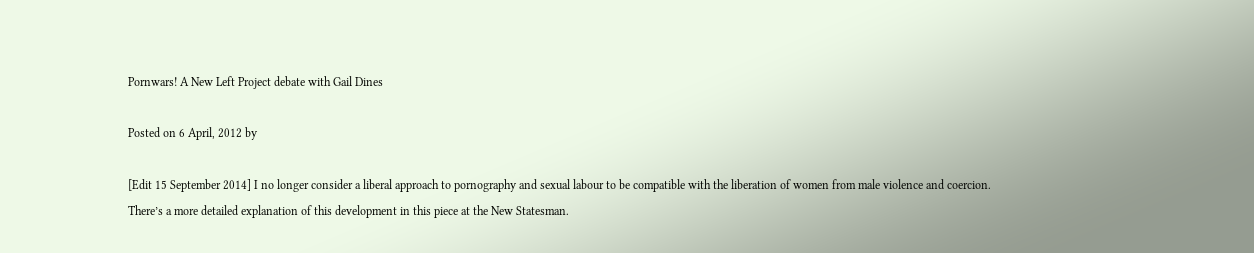Pornwars! A New Left Project debate with Gail Dines

Posted on 6 April, 2012 by

[Edit 15 September 2014] I no longer consider a liberal approach to pornography and sexual labour to be compatible with the liberation of women from male violence and coercion. There’s a more detailed explanation of this development in this piece at the New Statesman.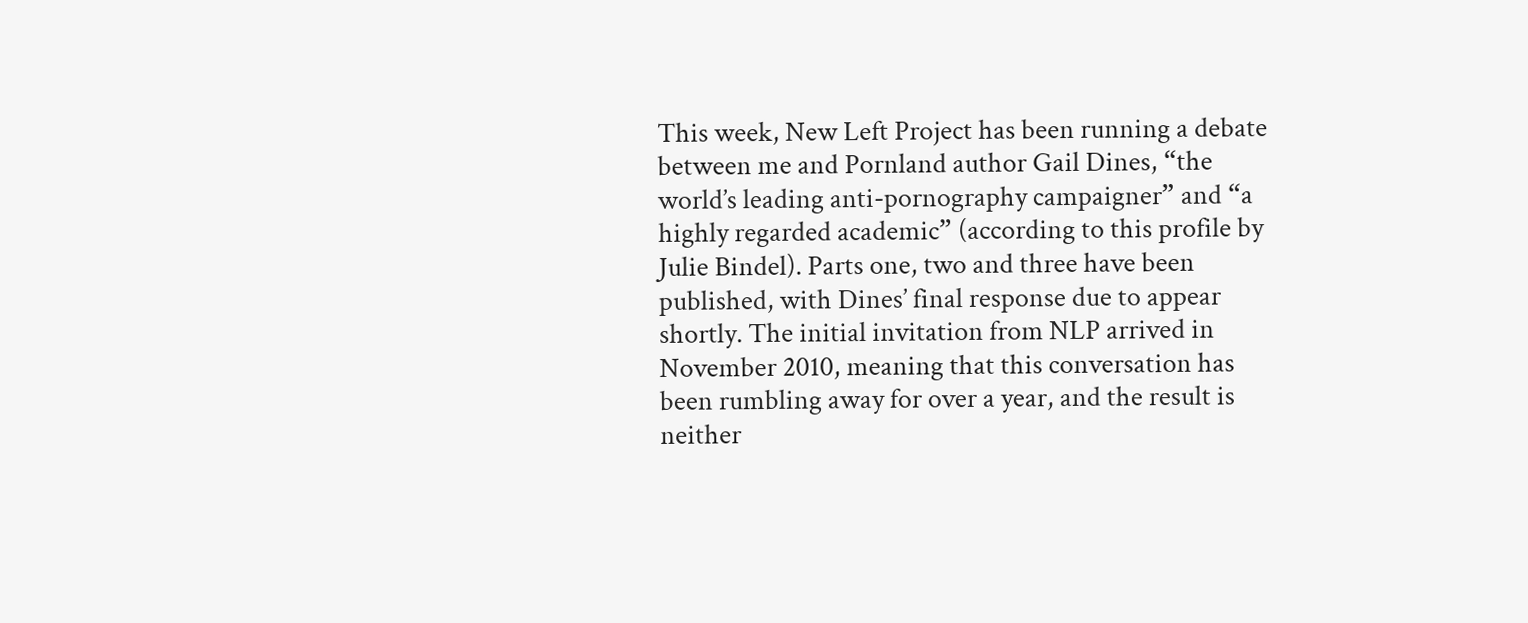This week, New Left Project has been running a debate between me and Pornland author Gail Dines, “the world’s leading anti-pornography campaigner” and “a highly regarded academic” (according to this profile by Julie Bindel). Parts one, two and three have been published, with Dines’ final response due to appear shortly. The initial invitation from NLP arrived in November 2010, meaning that this conversation has been rumbling away for over a year, and the result is neither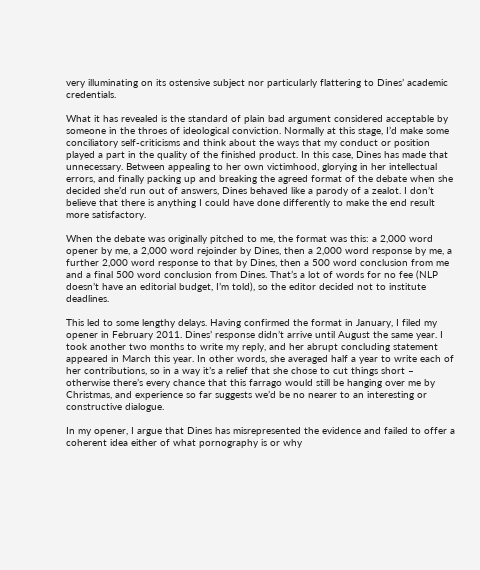very illuminating on its ostensive subject nor particularly flattering to Dines’ academic credentials.

What it has revealed is the standard of plain bad argument considered acceptable by someone in the throes of ideological conviction. Normally at this stage, I’d make some conciliatory self-criticisms and think about the ways that my conduct or position played a part in the quality of the finished product. In this case, Dines has made that unnecessary. Between appealing to her own victimhood, glorying in her intellectual errors, and finally packing up and breaking the agreed format of the debate when she decided she’d run out of answers, Dines behaved like a parody of a zealot. I don’t believe that there is anything I could have done differently to make the end result more satisfactory.

When the debate was originally pitched to me, the format was this: a 2,000 word opener by me, a 2,000 word rejoinder by Dines, then a 2,000 word response by me, a further 2,000 word response to that by Dines, then a 500 word conclusion from me and a final 500 word conclusion from Dines. That’s a lot of words for no fee (NLP doesn’t have an editorial budget, I’m told), so the editor decided not to institute deadlines.

This led to some lengthy delays. Having confirmed the format in January, I filed my opener in February 2011. Dines’ response didn’t arrive until August the same year. I took another two months to write my reply, and her abrupt concluding statement appeared in March this year. In other words, she averaged half a year to write each of her contributions, so in a way it’s a relief that she chose to cut things short – otherwise there’s every chance that this farrago would still be hanging over me by Christmas, and experience so far suggests we’d be no nearer to an interesting or constructive dialogue.

In my opener, I argue that Dines has misrepresented the evidence and failed to offer a coherent idea either of what pornography is or why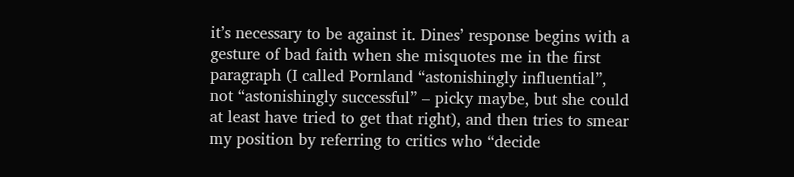it’s necessary to be against it. Dines’ response begins with a gesture of bad faith when she misquotes me in the first paragraph (I called Pornland “astonishingly influential”, not “astonishingly successful” – picky maybe, but she could at least have tried to get that right), and then tries to smear my position by referring to critics who “decide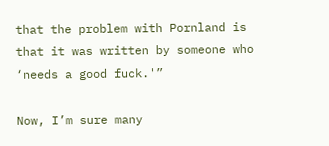that the problem with Pornland is that it was written by someone who ‘needs a good fuck.'”

Now, I’m sure many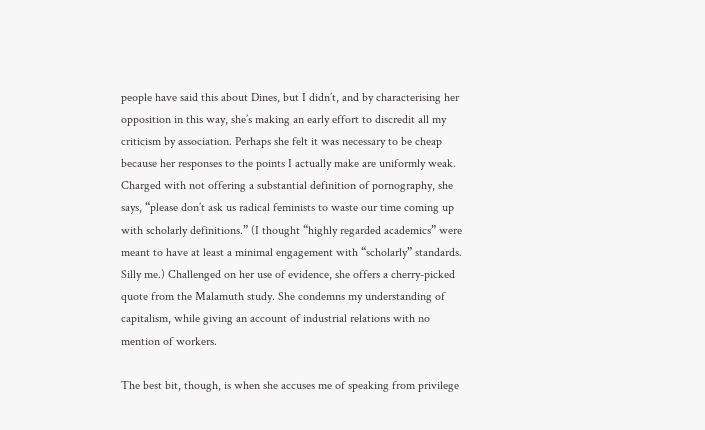people have said this about Dines, but I didn’t, and by characterising her opposition in this way, she’s making an early effort to discredit all my criticism by association. Perhaps she felt it was necessary to be cheap because her responses to the points I actually make are uniformly weak. Charged with not offering a substantial definition of pornography, she says, “please don’t ask us radical feminists to waste our time coming up with scholarly definitions.” (I thought “highly regarded academics” were meant to have at least a minimal engagement with “scholarly” standards. Silly me.) Challenged on her use of evidence, she offers a cherry-picked quote from the Malamuth study. She condemns my understanding of capitalism, while giving an account of industrial relations with no mention of workers.

The best bit, though, is when she accuses me of speaking from privilege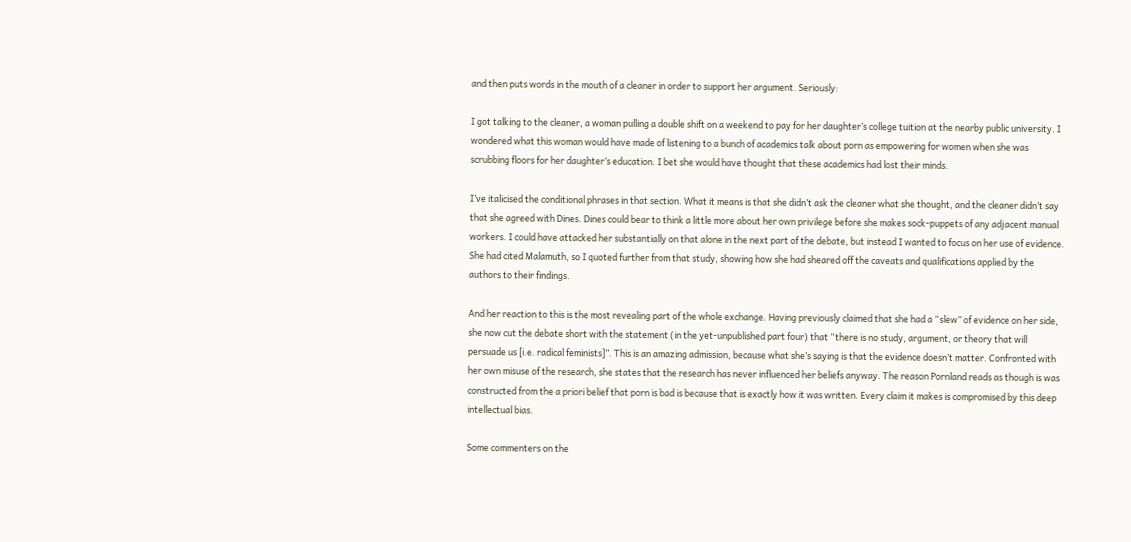and then puts words in the mouth of a cleaner in order to support her argument. Seriously:

I got talking to the cleaner, a woman pulling a double shift on a weekend to pay for her daughter’s college tuition at the nearby public university. I wondered what this woman would have made of listening to a bunch of academics talk about porn as empowering for women when she was scrubbing floors for her daughter’s education. I bet she would have thought that these academics had lost their minds.

I’ve italicised the conditional phrases in that section. What it means is that she didn’t ask the cleaner what she thought, and the cleaner didn’t say that she agreed with Dines. Dines could bear to think a little more about her own privilege before she makes sock-puppets of any adjacent manual workers. I could have attacked her substantially on that alone in the next part of the debate, but instead I wanted to focus on her use of evidence. She had cited Malamuth, so I quoted further from that study, showing how she had sheared off the caveats and qualifications applied by the authors to their findings.

And her reaction to this is the most revealing part of the whole exchange. Having previously claimed that she had a “slew” of evidence on her side, she now cut the debate short with the statement (in the yet-unpublished part four) that “there is no study, argument, or theory that will persuade us [i.e. radical feminists]”. This is an amazing admission, because what she’s saying is that the evidence doesn’t matter. Confronted with her own misuse of the research, she states that the research has never influenced her beliefs anyway. The reason Pornland reads as though is was constructed from the a priori belief that porn is bad is because that is exactly how it was written. Every claim it makes is compromised by this deep intellectual bias.

Some commenters on the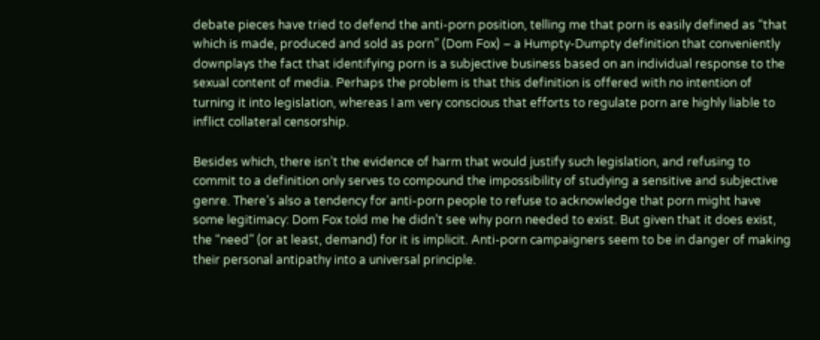debate pieces have tried to defend the anti-porn position, telling me that porn is easily defined as “that which is made, produced and sold as porn” (Dom Fox) – a Humpty-Dumpty definition that conveniently downplays the fact that identifying porn is a subjective business based on an individual response to the sexual content of media. Perhaps the problem is that this definition is offered with no intention of turning it into legislation, whereas I am very conscious that efforts to regulate porn are highly liable to inflict collateral censorship.

Besides which, there isn’t the evidence of harm that would justify such legislation, and refusing to commit to a definition only serves to compound the impossibility of studying a sensitive and subjective genre. There’s also a tendency for anti-porn people to refuse to acknowledge that porn might have some legitimacy: Dom Fox told me he didn’t see why porn needed to exist. But given that it does exist, the “need” (or at least, demand) for it is implicit. Anti-porn campaigners seem to be in danger of making their personal antipathy into a universal principle.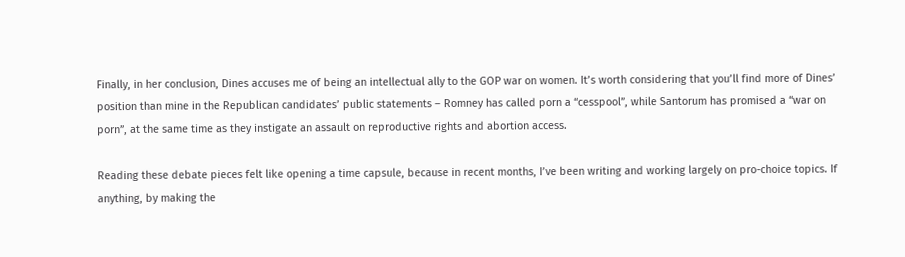Finally, in her conclusion, Dines accuses me of being an intellectual ally to the GOP war on women. It’s worth considering that you’ll find more of Dines’ position than mine in the Republican candidates’ public statements – Romney has called porn a “cesspool”, while Santorum has promised a “war on porn”, at the same time as they instigate an assault on reproductive rights and abortion access.

Reading these debate pieces felt like opening a time capsule, because in recent months, I’ve been writing and working largely on pro-choice topics. If anything, by making the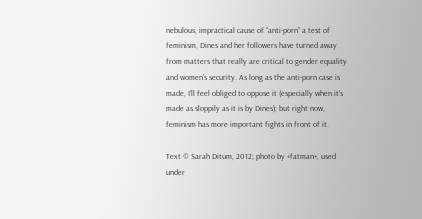nebulous, impractical cause of “anti-porn” a test of feminism, Dines and her followers have turned away from matters that really are critical to gender equality and women’s security. As long as the anti-porn case is made, I’ll feel obliged to oppose it (especially when it’s made as sloppily as it is by Dines); but right now, feminism has more important fights in front of it.

Text © Sarah Ditum, 2012; photo by +fatman+, used under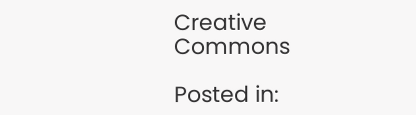Creative Commons

Posted in: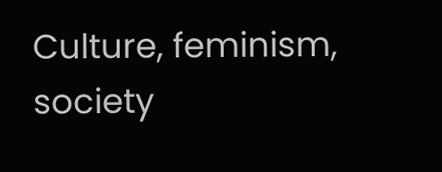Culture, feminism, society